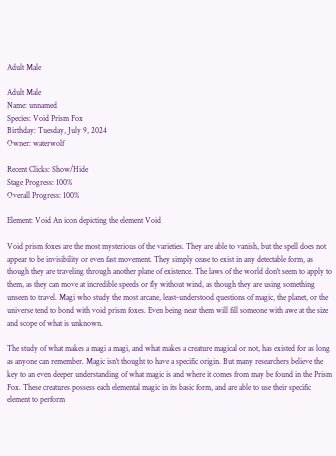Adult Male

Adult Male
Name: unnamed
Species: Void Prism Fox
Birthday: Tuesday, July 9, 2024
Owner: waterwolf

Recent Clicks: Show/Hide
Stage Progress: 100%
Overall Progress: 100%

Element: Void An icon depicting the element Void

Void prism foxes are the most mysterious of the varieties. They are able to vanish, but the spell does not appear to be invisibility or even fast movement. They simply cease to exist in any detectable form, as though they are traveling through another plane of existence. The laws of the world don't seem to apply to them, as they can move at incredible speeds or fly without wind, as though they are using something unseen to travel. Magi who study the most arcane, least-understood questions of magic, the planet, or the universe tend to bond with void prism foxes. Even being near them will fill someone with awe at the size and scope of what is unknown.

The study of what makes a magi a magi, and what makes a creature magical or not, has existed for as long as anyone can remember. Magic isn't thought to have a specific origin. But many researchers believe the key to an even deeper understanding of what magic is and where it comes from may be found in the Prism Fox. These creatures possess each elemental magic in its basic form, and are able to use their specific element to perform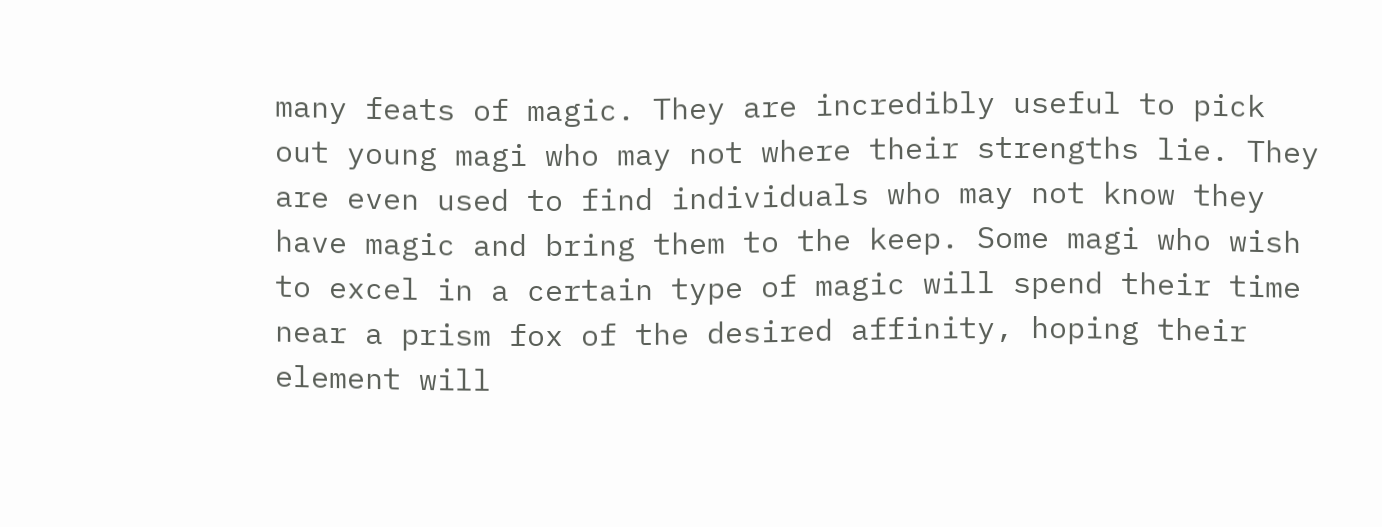many feats of magic. They are incredibly useful to pick out young magi who may not where their strengths lie. They are even used to find individuals who may not know they have magic and bring them to the keep. Some magi who wish to excel in a certain type of magic will spend their time near a prism fox of the desired affinity, hoping their element will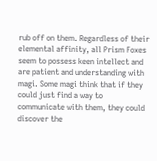rub off on them. Regardless of their elemental affinity, all Prism Foxes seem to possess keen intellect and are patient and understanding with magi. Some magi think that if they could just find a way to communicate with them, they could discover the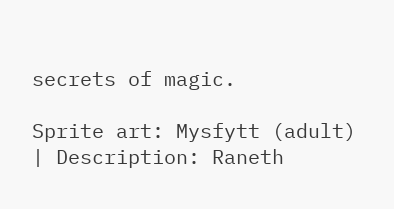secrets of magic.

Sprite art: Mysfytt (adult) | Description: Raneth